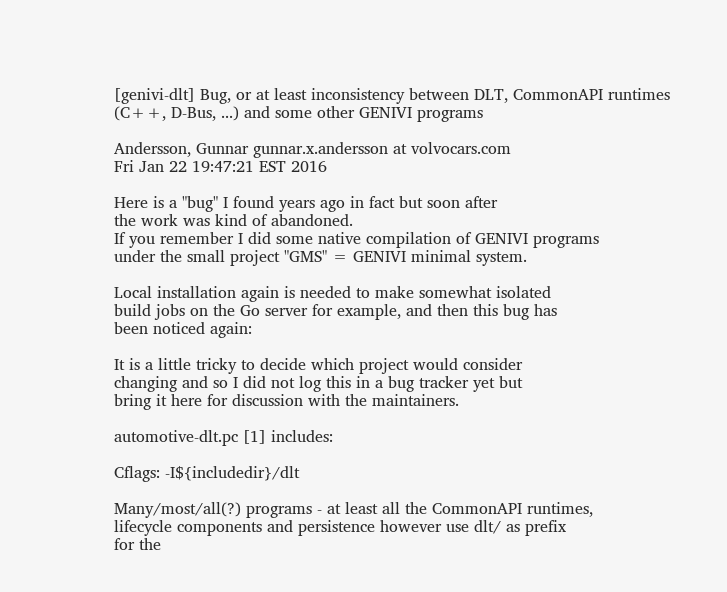[genivi-dlt] Bug, or at least inconsistency between DLT, CommonAPI runtimes (C++, D-Bus, ...) and some other GENIVI programs

Andersson, Gunnar gunnar.x.andersson at volvocars.com
Fri Jan 22 19:47:21 EST 2016

Here is a "bug" I found years ago in fact but soon after
the work was kind of abandoned.
If you remember I did some native compilation of GENIVI programs
under the small project "GMS" = GENIVI minimal system.

Local installation again is needed to make somewhat isolated
build jobs on the Go server for example, and then this bug has
been noticed again:

It is a little tricky to decide which project would consider
changing and so I did not log this in a bug tracker yet but
bring it here for discussion with the maintainers.

automotive-dlt.pc [1] includes:

Cflags: -I${includedir}/dlt

Many/most/all(?) programs - at least all the CommonAPI runtimes,
lifecycle components and persistence however use dlt/ as prefix
for the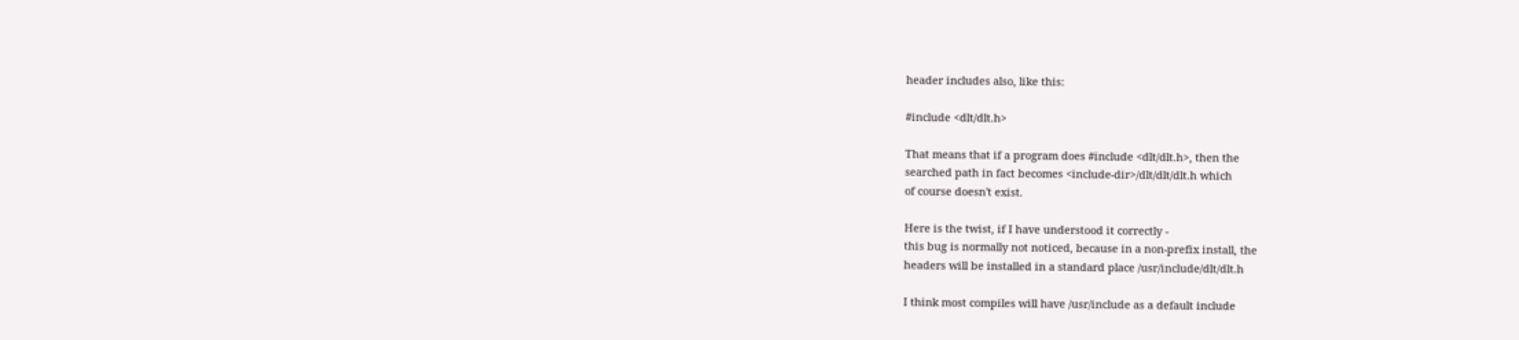header includes also, like this:

#include <dlt/dlt.h>

That means that if a program does #include <dlt/dlt.h>, then the
searched path in fact becomes <include-dir>/dlt/dlt/dlt.h which
of course doesn't exist.

Here is the twist, if I have understood it correctly -
this bug is normally not noticed, because in a non-prefix install, the
headers will be installed in a standard place /usr/include/dlt/dlt.h

I think most compiles will have /usr/include as a default include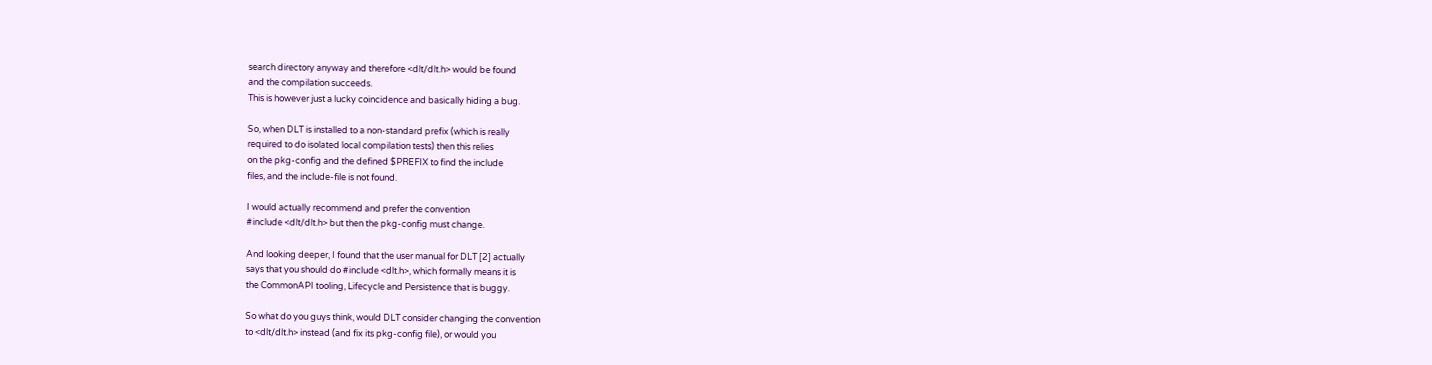search directory anyway and therefore <dlt/dlt.h> would be found
and the compilation succeeds.
This is however just a lucky coincidence and basically hiding a bug.

So, when DLT is installed to a non-standard prefix (which is really
required to do isolated local compilation tests) then this relies
on the pkg-config and the defined $PREFIX to find the include
files, and the include-file is not found.

I would actually recommend and prefer the convention
#include <dlt/dlt.h> but then the pkg-config must change.

And looking deeper, I found that the user manual for DLT [2] actually
says that you should do #include <dlt.h>, which formally means it is
the CommonAPI tooling, Lifecycle and Persistence that is buggy.

So what do you guys think, would DLT consider changing the convention
to <dlt/dlt.h> instead (and fix its pkg-config file), or would you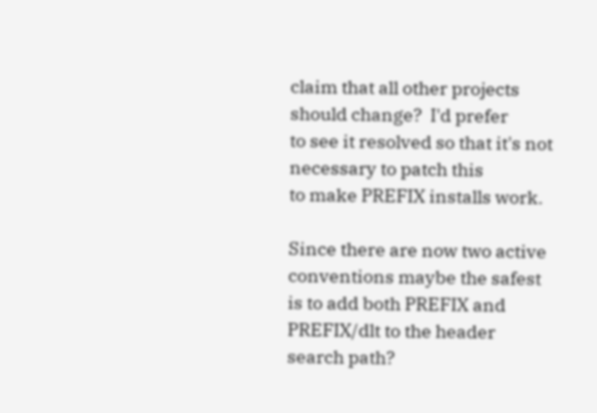claim that all other projects should change?  I'd prefer
to see it resolved so that it's not necessary to patch this
to make PREFIX installs work.

Since there are now two active conventions maybe the safest
is to add both PREFIX and PREFIX/dlt to the header search path?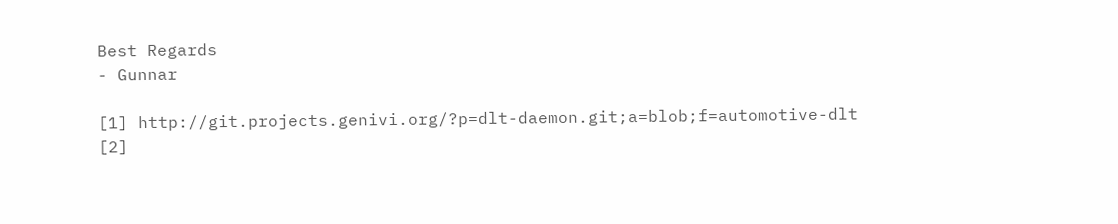Best Regards
- Gunnar

[1] http://git.projects.genivi.org/?p=dlt-daemon.git;a=blob;f=automotive-dlt
[2]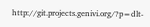http://git.projects.genivi.org/?p=dlt-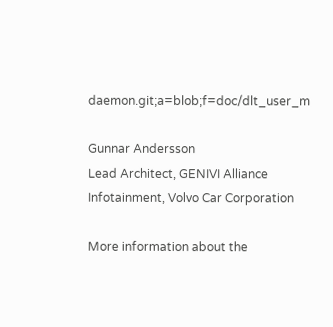daemon.git;a=blob;f=doc/dlt_user_m

Gunnar Andersson
Lead Architect, GENIVI Alliance
Infotainment, Volvo Car Corporation

More information about the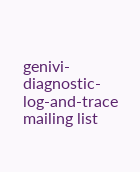genivi-diagnostic-log-and-trace mailing list